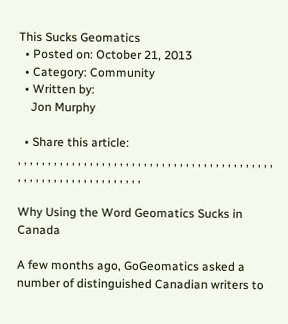This Sucks Geomatics
  • Posted on: October 21, 2013
  • Category: Community
  • Written by:
    Jon Murphy

  • Share this article:
, , , , , , , , , , , , , , , , , , , , , , , , , , , , , , , , , , , , , , , , , , , , , , , , , , , , , , , , , , , , , , , ,

Why Using the Word Geomatics Sucks in Canada

A few months ago, GoGeomatics asked a number of distinguished Canadian writers to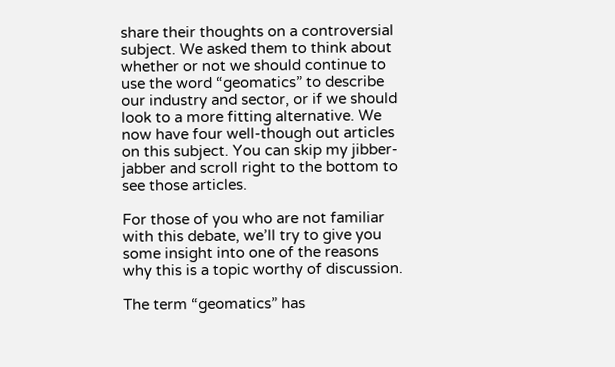share their thoughts on a controversial subject. We asked them to think about whether or not we should continue to use the word “geomatics” to describe our industry and sector, or if we should look to a more fitting alternative. We now have four well-though out articles on this subject. You can skip my jibber-jabber and scroll right to the bottom to see those articles.

For those of you who are not familiar with this debate, we’ll try to give you some insight into one of the reasons why this is a topic worthy of discussion.

The term “geomatics” has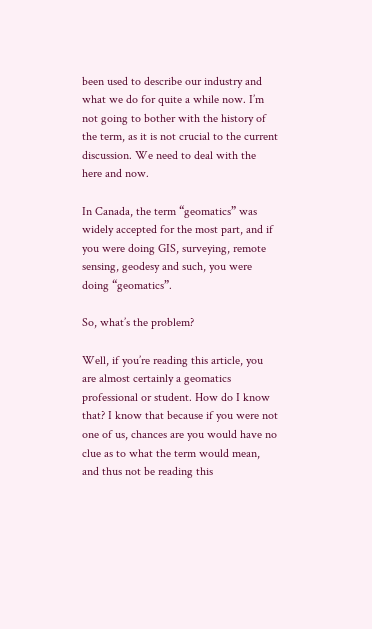been used to describe our industry and what we do for quite a while now. I’m not going to bother with the history of the term, as it is not crucial to the current discussion. We need to deal with the here and now.

In Canada, the term “geomatics” was widely accepted for the most part, and if you were doing GIS, surveying, remote sensing, geodesy and such, you were doing “geomatics”.

So, what’s the problem?

Well, if you’re reading this article, you are almost certainly a geomatics professional or student. How do I know that? I know that because if you were not one of us, chances are you would have no clue as to what the term would mean, and thus not be reading this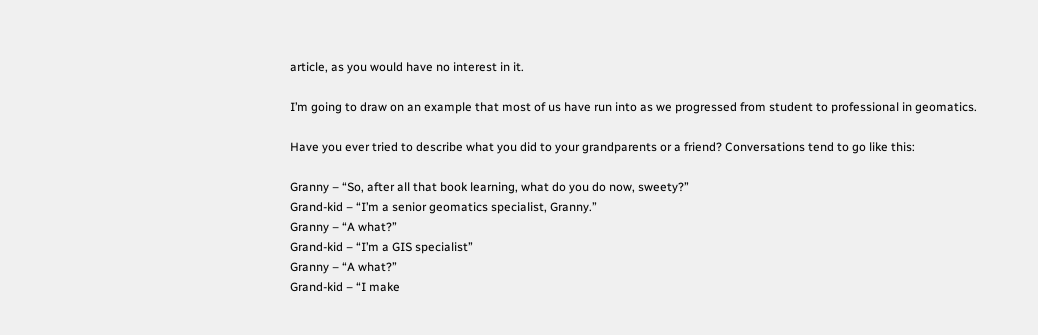article, as you would have no interest in it.

I’m going to draw on an example that most of us have run into as we progressed from student to professional in geomatics.

Have you ever tried to describe what you did to your grandparents or a friend? Conversations tend to go like this:

Granny – “So, after all that book learning, what do you do now, sweety?”
Grand-kid – “I’m a senior geomatics specialist, Granny.”
Granny – “A what?”
Grand-kid – “I’m a GIS specialist”
Granny – “A what?”
Grand-kid – “I make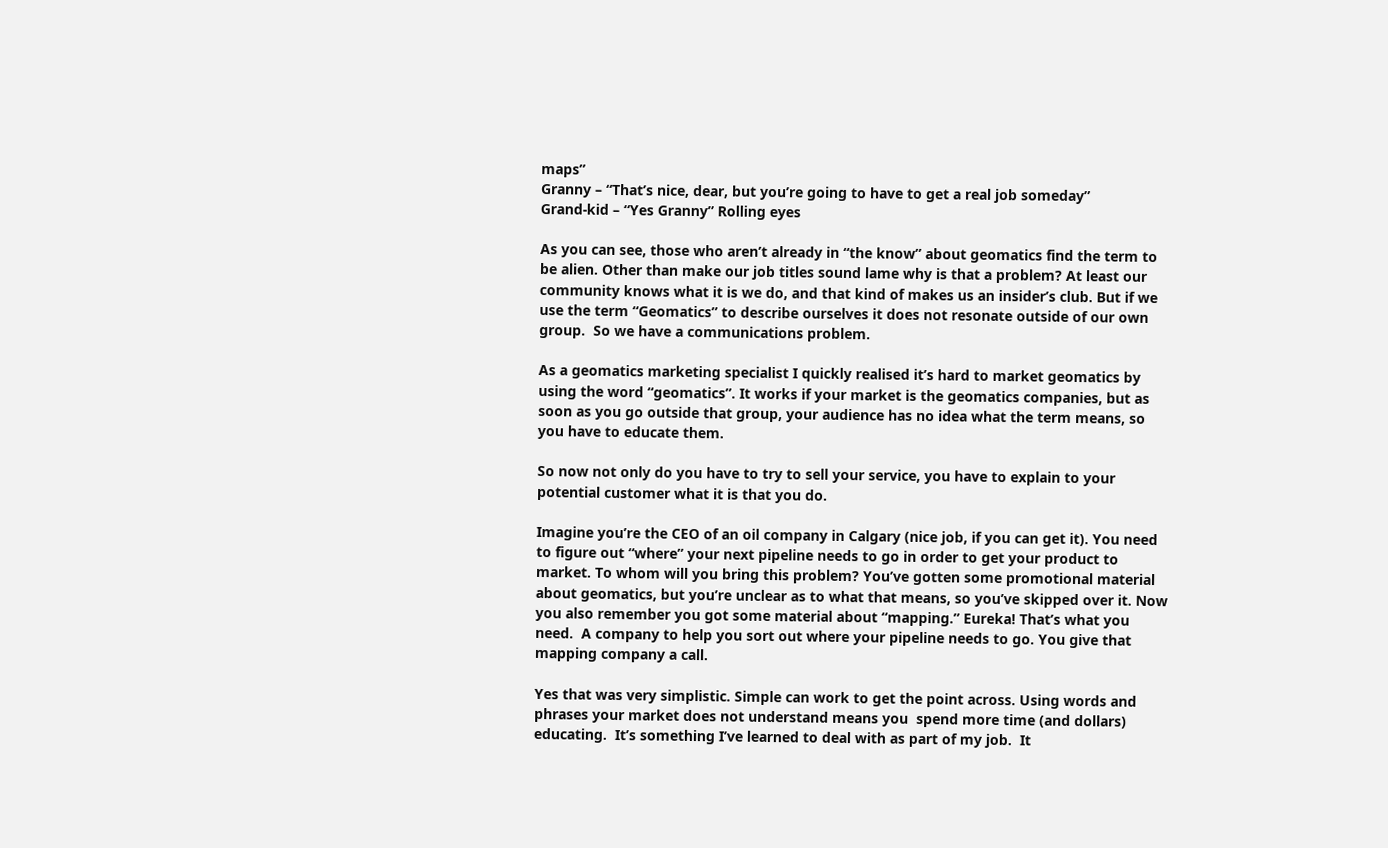maps”
Granny – “That’s nice, dear, but you’re going to have to get a real job someday”
Grand-kid – “Yes Granny” Rolling eyes

As you can see, those who aren’t already in “the know” about geomatics find the term to be alien. Other than make our job titles sound lame why is that a problem? At least our community knows what it is we do, and that kind of makes us an insider’s club. But if we use the term “Geomatics” to describe ourselves it does not resonate outside of our own group.  So we have a communications problem.

As a geomatics marketing specialist I quickly realised it’s hard to market geomatics by using the word “geomatics”. It works if your market is the geomatics companies, but as soon as you go outside that group, your audience has no idea what the term means, so you have to educate them.

So now not only do you have to try to sell your service, you have to explain to your potential customer what it is that you do.

Imagine you’re the CEO of an oil company in Calgary (nice job, if you can get it). You need to figure out “where” your next pipeline needs to go in order to get your product to market. To whom will you bring this problem? You’ve gotten some promotional material about geomatics, but you’re unclear as to what that means, so you’ve skipped over it. Now you also remember you got some material about “mapping.” Eureka! That’s what you need.  A company to help you sort out where your pipeline needs to go. You give that mapping company a call.

Yes that was very simplistic. Simple can work to get the point across. Using words and phrases your market does not understand means you  spend more time (and dollars) educating.  It’s something I’ve learned to deal with as part of my job.  It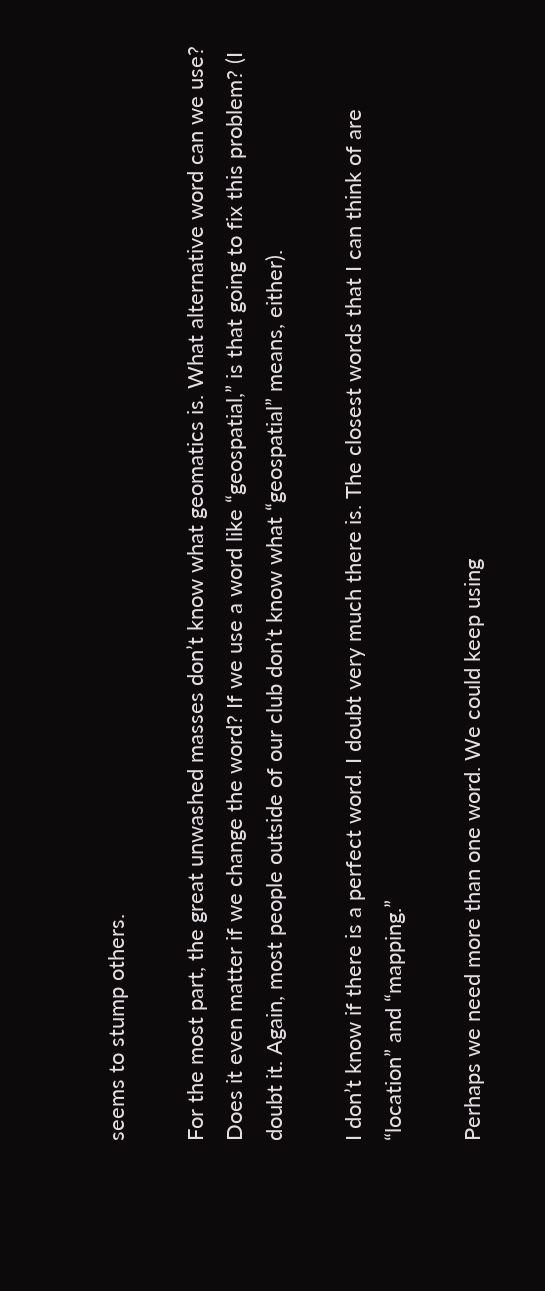seems to stump others.

For the most part, the great unwashed masses don’t know what geomatics is. What alternative word can we use? Does it even matter if we change the word? If we use a word like “geospatial,” is that going to fix this problem? (I doubt it. Again, most people outside of our club don’t know what “geospatial” means, either).

I don’t know if there is a perfect word. I doubt very much there is. The closest words that I can think of are “location” and “mapping.”

Perhaps we need more than one word. We could keep using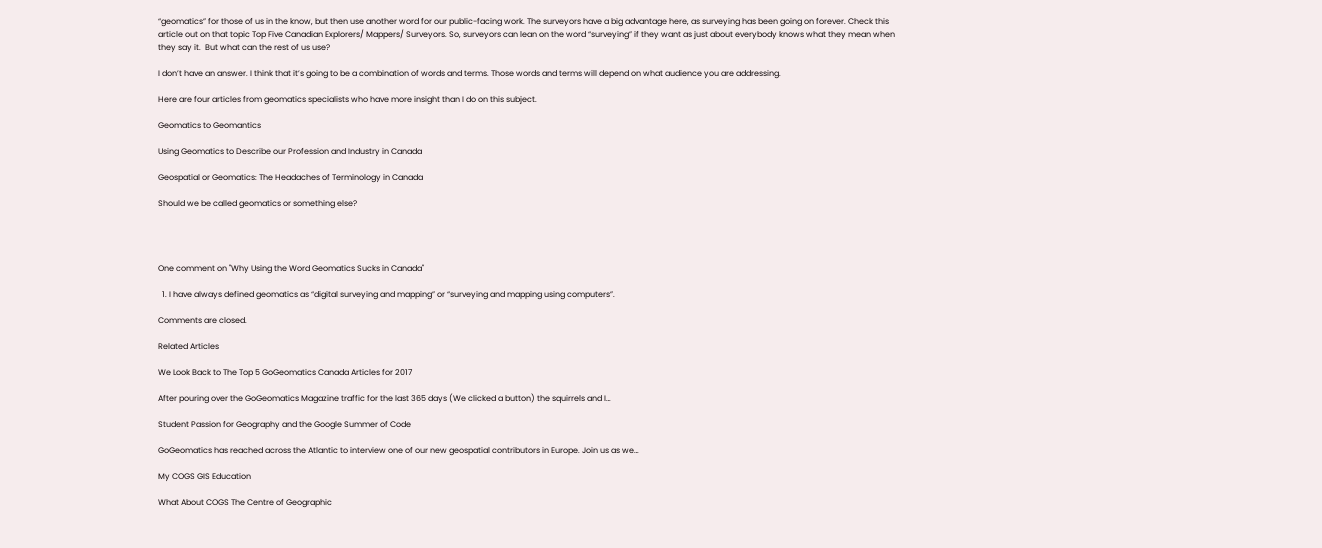“geomatics” for those of us in the know, but then use another word for our public-facing work. The surveyors have a big advantage here, as surveying has been going on forever. Check this article out on that topic Top Five Canadian Explorers/ Mappers/ Surveyors. So, surveyors can lean on the word “surveying” if they want as just about everybody knows what they mean when they say it.  But what can the rest of us use?

I don’t have an answer. I think that it’s going to be a combination of words and terms. Those words and terms will depend on what audience you are addressing.

Here are four articles from geomatics specialists who have more insight than I do on this subject.

Geomatics to Geomantics

Using Geomatics to Describe our Profession and Industry in Canada

Geospatial or Geomatics: The Headaches of Terminology in Canada

Should we be called geomatics or something else?




One comment on "Why Using the Word Geomatics Sucks in Canada"

  1. I have always defined geomatics as “digital surveying and mapping” or “surveying and mapping using computers”.

Comments are closed.

Related Articles

We Look Back to The Top 5 GoGeomatics Canada Articles for 2017

After pouring over the GoGeomatics Magazine traffic for the last 365 days (We clicked a button) the squirrels and I…

Student Passion for Geography and the Google Summer of Code

GoGeomatics has reached across the Atlantic to interview one of our new geospatial contributors in Europe. Join us as we…

My COGS GIS Education

What About COGS The Centre of Geographic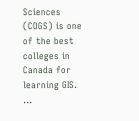Sciences (COGS) is one of the best colleges in Canada for learning GIS. …